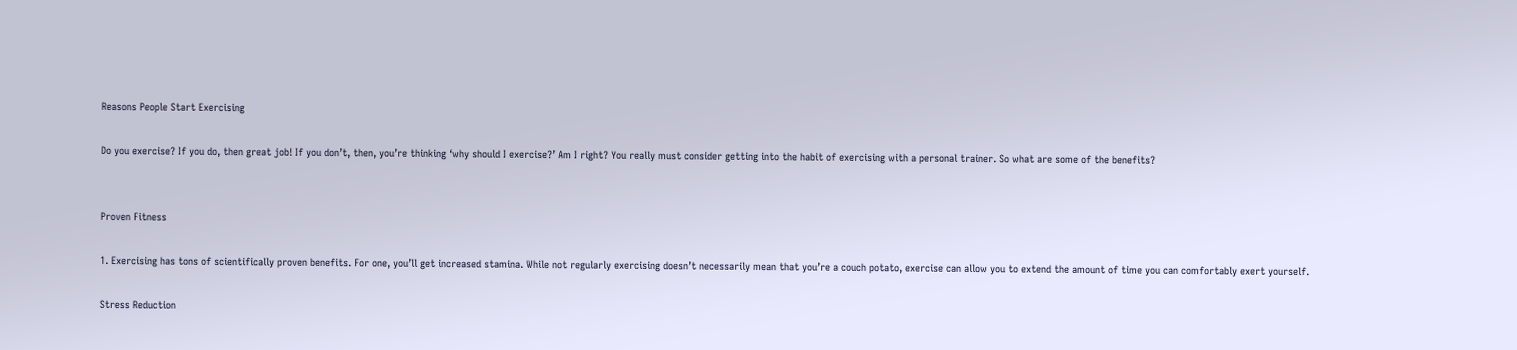Reasons People Start Exercising

Do you exercise? If you do, then great job! If you don’t, then, you’re thinking ‘why should I exercise?’ Am I right? You really must consider getting into the habit of exercising with a personal trainer. So what are some of the benefits?


Proven Fitness

1. Exercising has tons of scientifically proven benefits. For one, you’ll get increased stamina. While not regularly exercising doesn’t necessarily mean that you’re a couch potato, exercise can allow you to extend the amount of time you can comfortably exert yourself.

Stress Reduction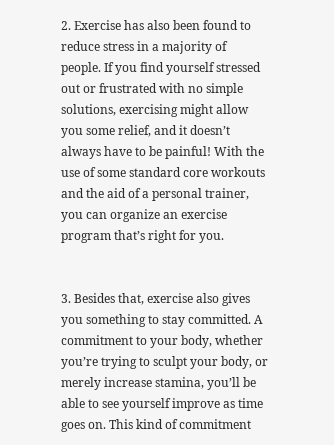2. Exercise has also been found to reduce stress in a majority of people. If you find yourself stressed out or frustrated with no simple solutions, exercising might allow you some relief, and it doesn’t always have to be painful! With the use of some standard core workouts and the aid of a personal trainer, you can organize an exercise program that’s right for you.


3. Besides that, exercise also gives you something to stay committed. A commitment to your body, whether you’re trying to sculpt your body, or merely increase stamina, you’ll be able to see yourself improve as time goes on. This kind of commitment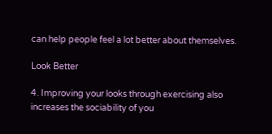can help people feel a lot better about themselves.

Look Better

4. Improving your looks through exercising also increases the sociability of you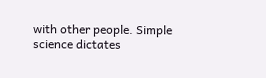with other people. Simple science dictates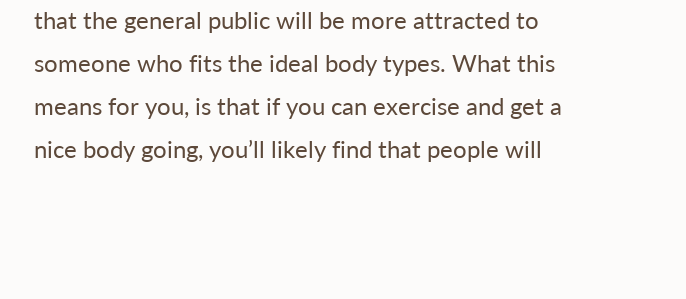that the general public will be more attracted to someone who fits the ideal body types. What this means for you, is that if you can exercise and get a nice body going, you’ll likely find that people will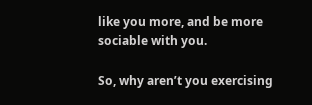like you more, and be more sociable with you.

So, why aren’t you exercising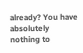already? You have absolutely nothing to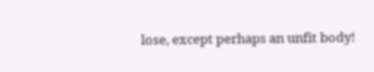lose, except perhaps an unfit body!